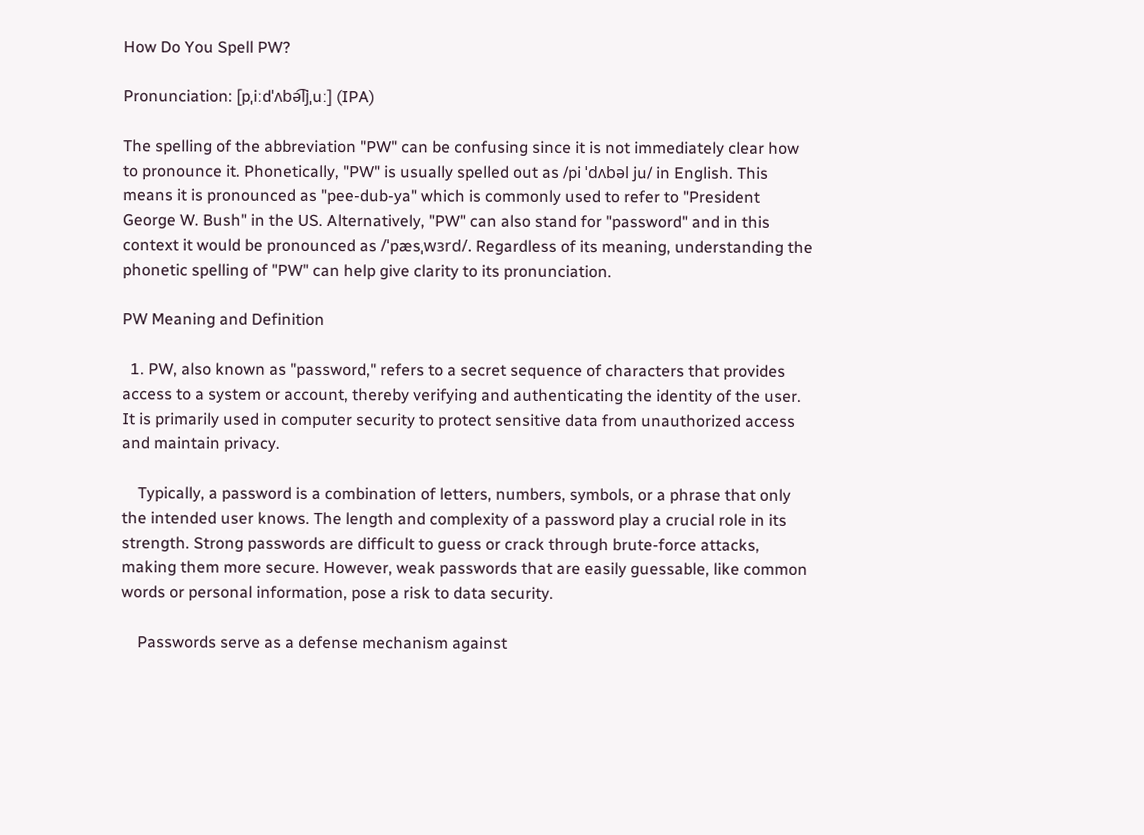How Do You Spell PW?

Pronunciation: [pˌiːdˈʌbə͡ljˌuː] (IPA)

The spelling of the abbreviation "PW" can be confusing since it is not immediately clear how to pronounce it. Phonetically, "PW" is usually spelled out as /pi ˈdʌbəl ju/ in English. This means it is pronounced as "pee-dub-ya" which is commonly used to refer to "President George W. Bush" in the US. Alternatively, "PW" can also stand for "password" and in this context it would be pronounced as /ˈpæsˌwɜrd/. Regardless of its meaning, understanding the phonetic spelling of "PW" can help give clarity to its pronunciation.

PW Meaning and Definition

  1. PW, also known as "password," refers to a secret sequence of characters that provides access to a system or account, thereby verifying and authenticating the identity of the user. It is primarily used in computer security to protect sensitive data from unauthorized access and maintain privacy.

    Typically, a password is a combination of letters, numbers, symbols, or a phrase that only the intended user knows. The length and complexity of a password play a crucial role in its strength. Strong passwords are difficult to guess or crack through brute-force attacks, making them more secure. However, weak passwords that are easily guessable, like common words or personal information, pose a risk to data security.

    Passwords serve as a defense mechanism against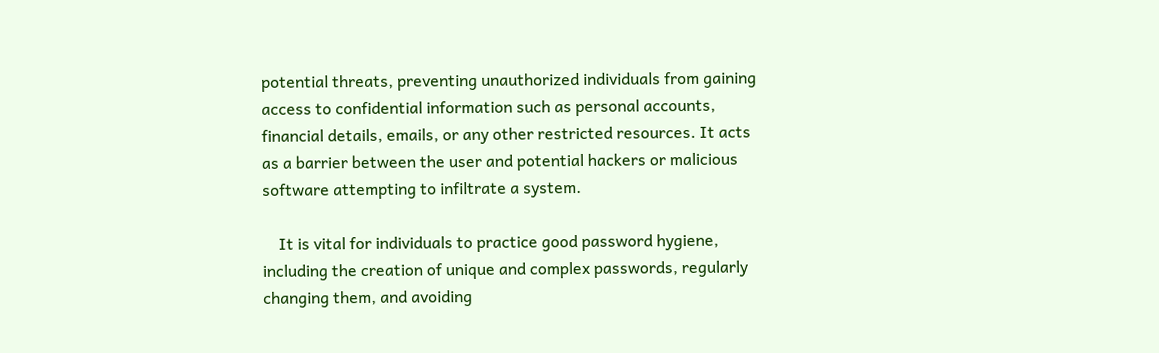potential threats, preventing unauthorized individuals from gaining access to confidential information such as personal accounts, financial details, emails, or any other restricted resources. It acts as a barrier between the user and potential hackers or malicious software attempting to infiltrate a system.

    It is vital for individuals to practice good password hygiene, including the creation of unique and complex passwords, regularly changing them, and avoiding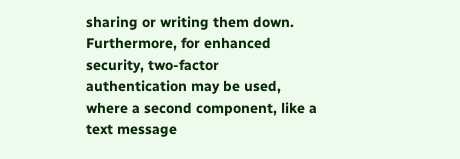sharing or writing them down. Furthermore, for enhanced security, two-factor authentication may be used, where a second component, like a text message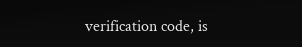verification code, is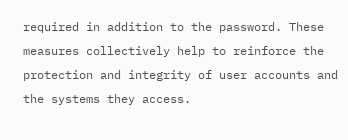required in addition to the password. These measures collectively help to reinforce the protection and integrity of user accounts and the systems they access.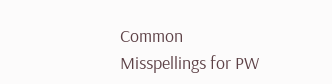Common Misspellings for PW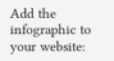Add the infographic to your website: